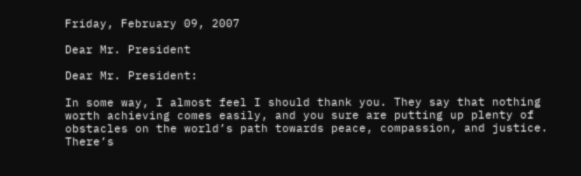Friday, February 09, 2007

Dear Mr. President

Dear Mr. President:

In some way, I almost feel I should thank you. They say that nothing worth achieving comes easily, and you sure are putting up plenty of obstacles on the world’s path towards peace, compassion, and justice. There’s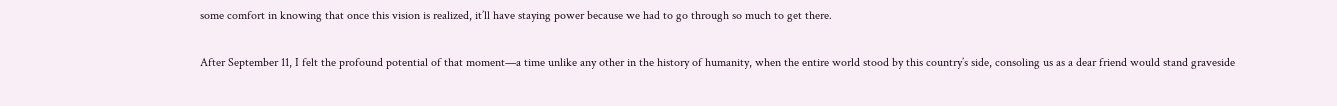some comfort in knowing that once this vision is realized, it’ll have staying power because we had to go through so much to get there.

After September 11, I felt the profound potential of that moment—a time unlike any other in the history of humanity, when the entire world stood by this country’s side, consoling us as a dear friend would stand graveside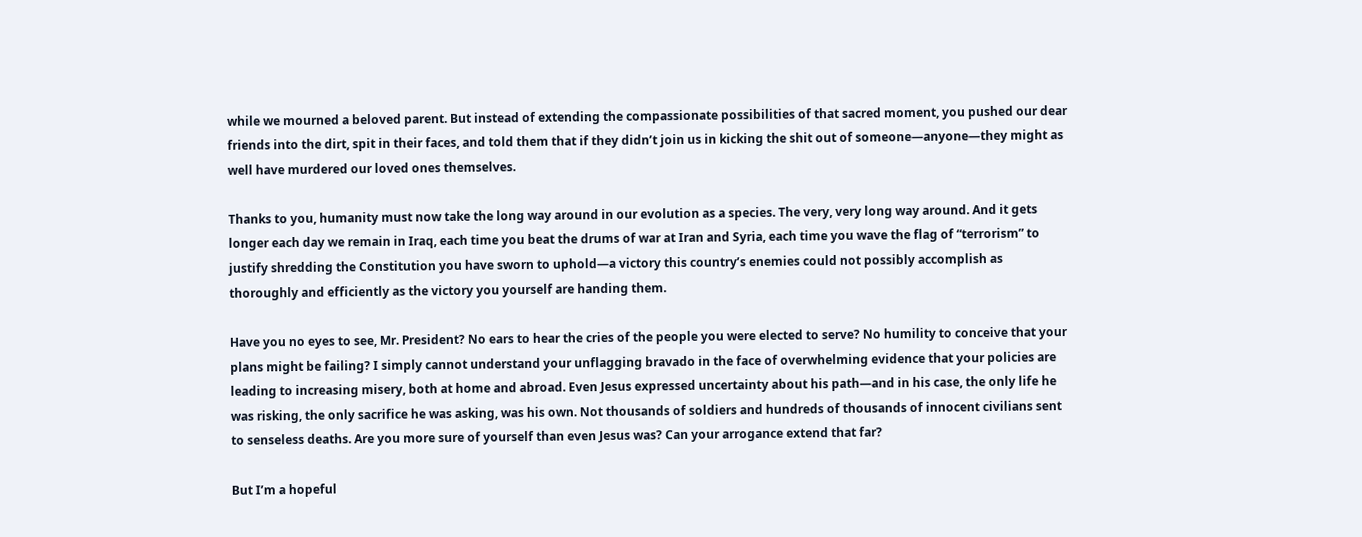while we mourned a beloved parent. But instead of extending the compassionate possibilities of that sacred moment, you pushed our dear friends into the dirt, spit in their faces, and told them that if they didn’t join us in kicking the shit out of someone—anyone—they might as well have murdered our loved ones themselves.

Thanks to you, humanity must now take the long way around in our evolution as a species. The very, very long way around. And it gets longer each day we remain in Iraq, each time you beat the drums of war at Iran and Syria, each time you wave the flag of “terrorism” to justify shredding the Constitution you have sworn to uphold—a victory this country’s enemies could not possibly accomplish as thoroughly and efficiently as the victory you yourself are handing them.

Have you no eyes to see, Mr. President? No ears to hear the cries of the people you were elected to serve? No humility to conceive that your plans might be failing? I simply cannot understand your unflagging bravado in the face of overwhelming evidence that your policies are leading to increasing misery, both at home and abroad. Even Jesus expressed uncertainty about his path—and in his case, the only life he was risking, the only sacrifice he was asking, was his own. Not thousands of soldiers and hundreds of thousands of innocent civilians sent to senseless deaths. Are you more sure of yourself than even Jesus was? Can your arrogance extend that far?

But I’m a hopeful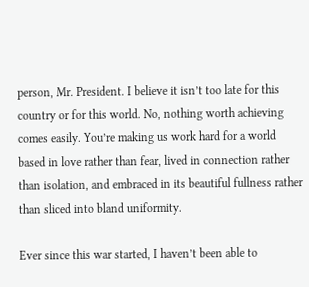person, Mr. President. I believe it isn’t too late for this country or for this world. No, nothing worth achieving comes easily. You’re making us work hard for a world based in love rather than fear, lived in connection rather than isolation, and embraced in its beautiful fullness rather than sliced into bland uniformity.

Ever since this war started, I haven’t been able to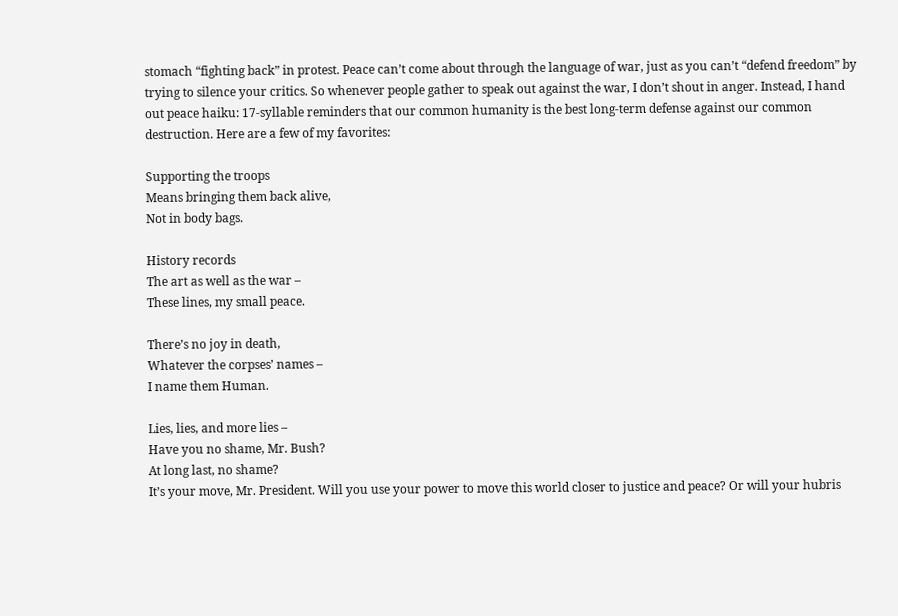stomach “fighting back” in protest. Peace can’t come about through the language of war, just as you can’t “defend freedom” by trying to silence your critics. So whenever people gather to speak out against the war, I don’t shout in anger. Instead, I hand out peace haiku: 17-syllable reminders that our common humanity is the best long-term defense against our common destruction. Here are a few of my favorites:

Supporting the troops
Means bringing them back alive,
Not in body bags.

History records
The art as well as the war –
These lines, my small peace.

There’s no joy in death,
Whatever the corpses’ names –
I name them Human.

Lies, lies, and more lies –
Have you no shame, Mr. Bush?
At long last, no shame?
It’s your move, Mr. President. Will you use your power to move this world closer to justice and peace? Or will your hubris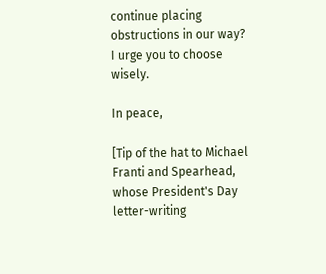continue placing obstructions in our way? I urge you to choose wisely.

In peace,

[Tip of the hat to Michael Franti and Spearhead, whose President's Day letter-writing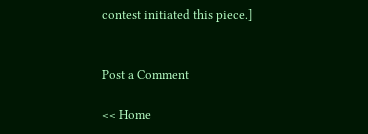contest initiated this piece.]


Post a Comment

<< Home